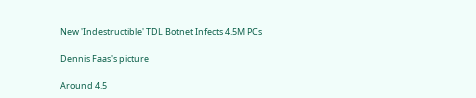New 'Indestructible' TDL Botnet Infects 4.5M PCs

Dennis Faas's picture

Around 4.5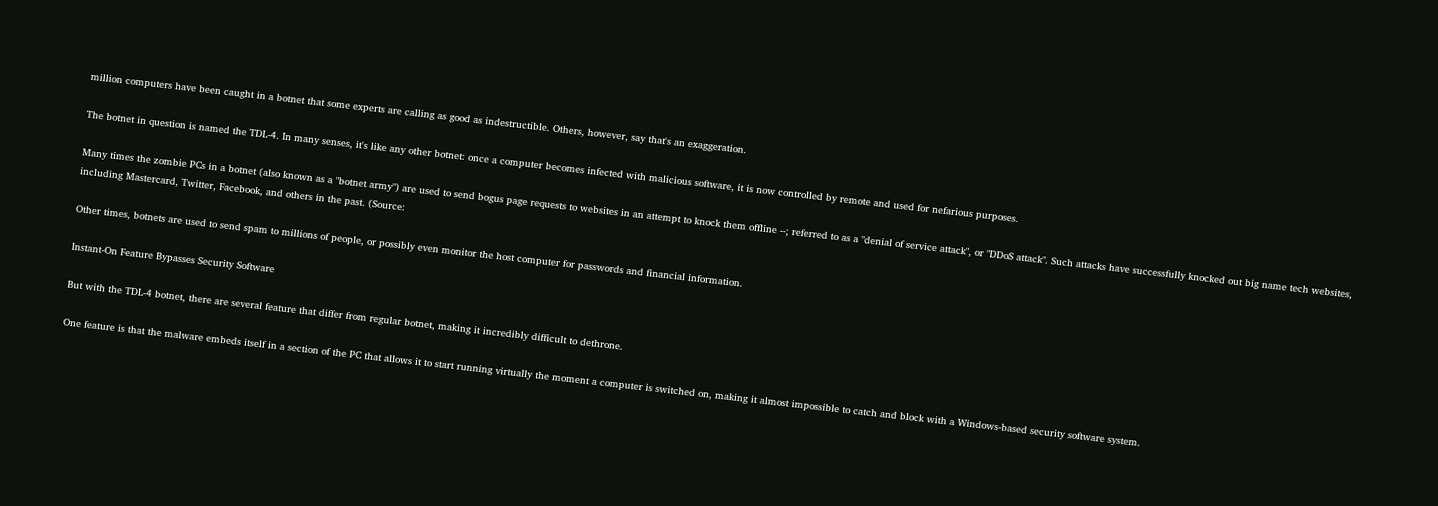million computers have been caught in a botnet that some experts are calling as good as indestructible. Others, however, say that's an exaggeration.

The botnet in question is named the TDL-4. In many senses, it's like any other botnet: once a computer becomes infected with malicious software, it is now controlled by remote and used for nefarious purposes.

Many times the zombie PCs in a botnet (also known as a "botnet army") are used to send bogus page requests to websites in an attempt to knock them offline --; referred to as a "denial of service attack", or "DDoS attack". Such attacks have successfully knocked out big name tech websites, including Mastercard, Twitter, Facebook, and others in the past. (Source:

Other times, botnets are used to send spam to millions of people, or possibly even monitor the host computer for passwords and financial information.

Instant-On Feature Bypasses Security Software

But with the TDL-4 botnet, there are several feature that differ from regular botnet, making it incredibly difficult to dethrone.

One feature is that the malware embeds itself in a section of the PC that allows it to start running virtually the moment a computer is switched on, making it almost impossible to catch and block with a Windows-based security software system.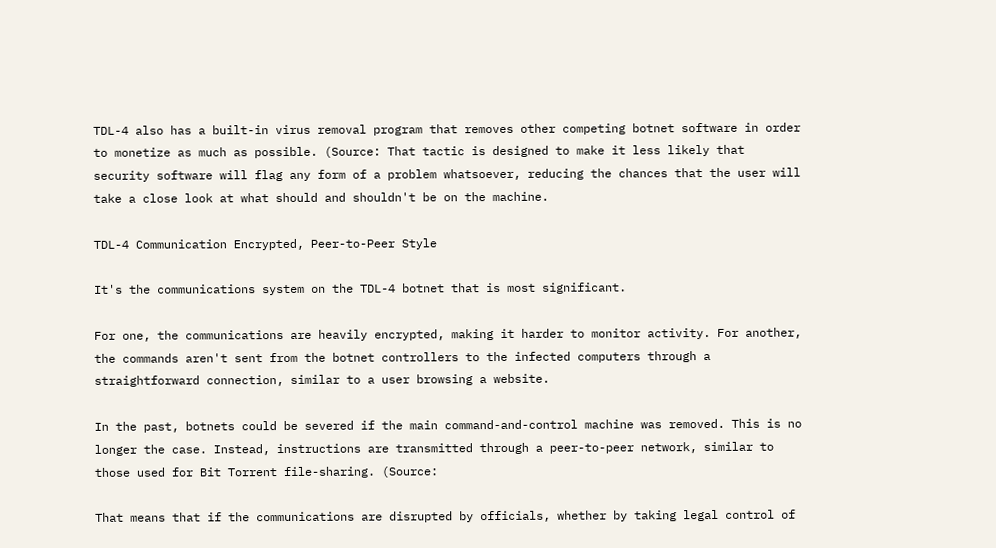TDL-4 also has a built-in virus removal program that removes other competing botnet software in order to monetize as much as possible. (Source: That tactic is designed to make it less likely that security software will flag any form of a problem whatsoever, reducing the chances that the user will take a close look at what should and shouldn't be on the machine.

TDL-4 Communication Encrypted, Peer-to-Peer Style

It's the communications system on the TDL-4 botnet that is most significant.

For one, the communications are heavily encrypted, making it harder to monitor activity. For another, the commands aren't sent from the botnet controllers to the infected computers through a straightforward connection, similar to a user browsing a website.

In the past, botnets could be severed if the main command-and-control machine was removed. This is no longer the case. Instead, instructions are transmitted through a peer-to-peer network, similar to those used for Bit Torrent file-sharing. (Source:

That means that if the communications are disrupted by officials, whether by taking legal control of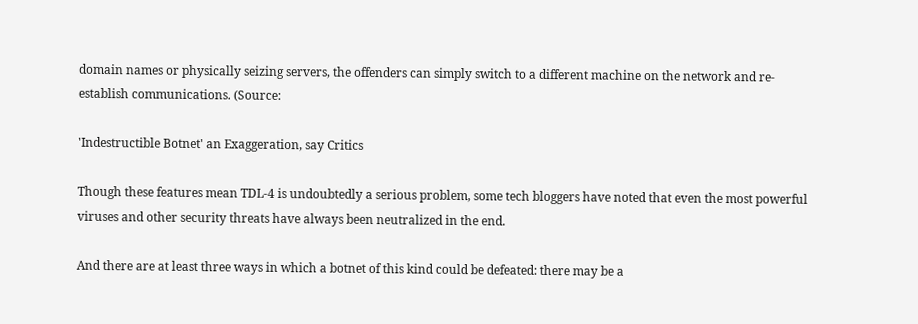domain names or physically seizing servers, the offenders can simply switch to a different machine on the network and re-establish communications. (Source:

'Indestructible Botnet' an Exaggeration, say Critics

Though these features mean TDL-4 is undoubtedly a serious problem, some tech bloggers have noted that even the most powerful viruses and other security threats have always been neutralized in the end.

And there are at least three ways in which a botnet of this kind could be defeated: there may be a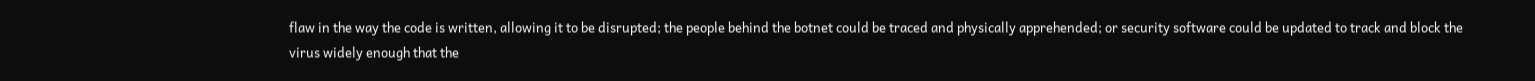flaw in the way the code is written, allowing it to be disrupted; the people behind the botnet could be traced and physically apprehended; or security software could be updated to track and block the virus widely enough that the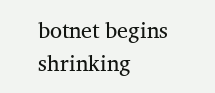botnet begins shrinking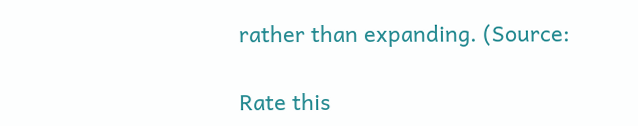rather than expanding. (Source:

Rate this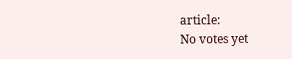article:
No votes yet